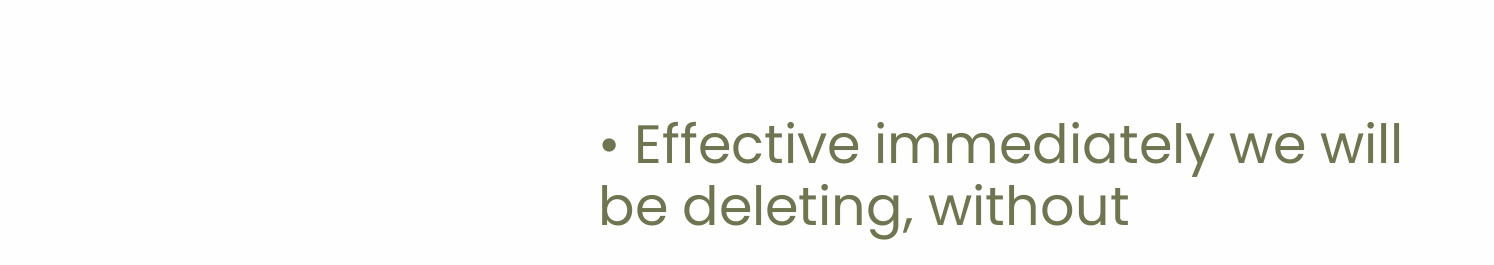• Effective immediately we will be deleting, without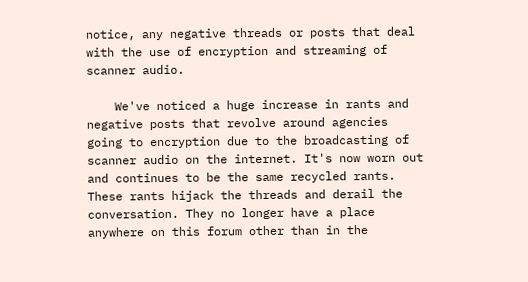notice, any negative threads or posts that deal with the use of encryption and streaming of scanner audio.

    We've noticed a huge increase in rants and negative posts that revolve around agencies going to encryption due to the broadcasting of scanner audio on the internet. It's now worn out and continues to be the same recycled rants. These rants hijack the threads and derail the conversation. They no longer have a place anywhere on this forum other than in the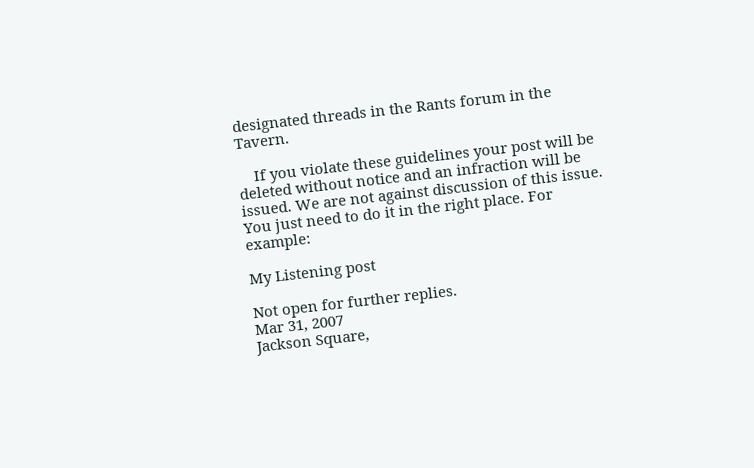designated threads in the Rants forum in the Tavern.

    If you violate these guidelines your post will be deleted without notice and an infraction will be issued. We are not against discussion of this issue. You just need to do it in the right place. For example:

My Listening post

Not open for further replies.
Mar 31, 2007
Jackson Square,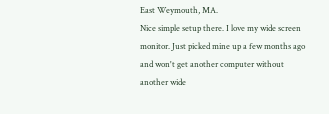East Weymouth, MA.
Nice simple setup there. I love my wide screen monitor. Just picked mine up a few months ago and won't get another computer without another wide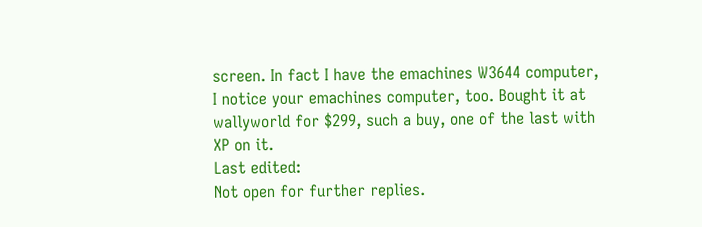screen. In fact I have the emachines W3644 computer, I notice your emachines computer, too. Bought it at wallyworld for $299, such a buy, one of the last with XP on it.
Last edited:
Not open for further replies.